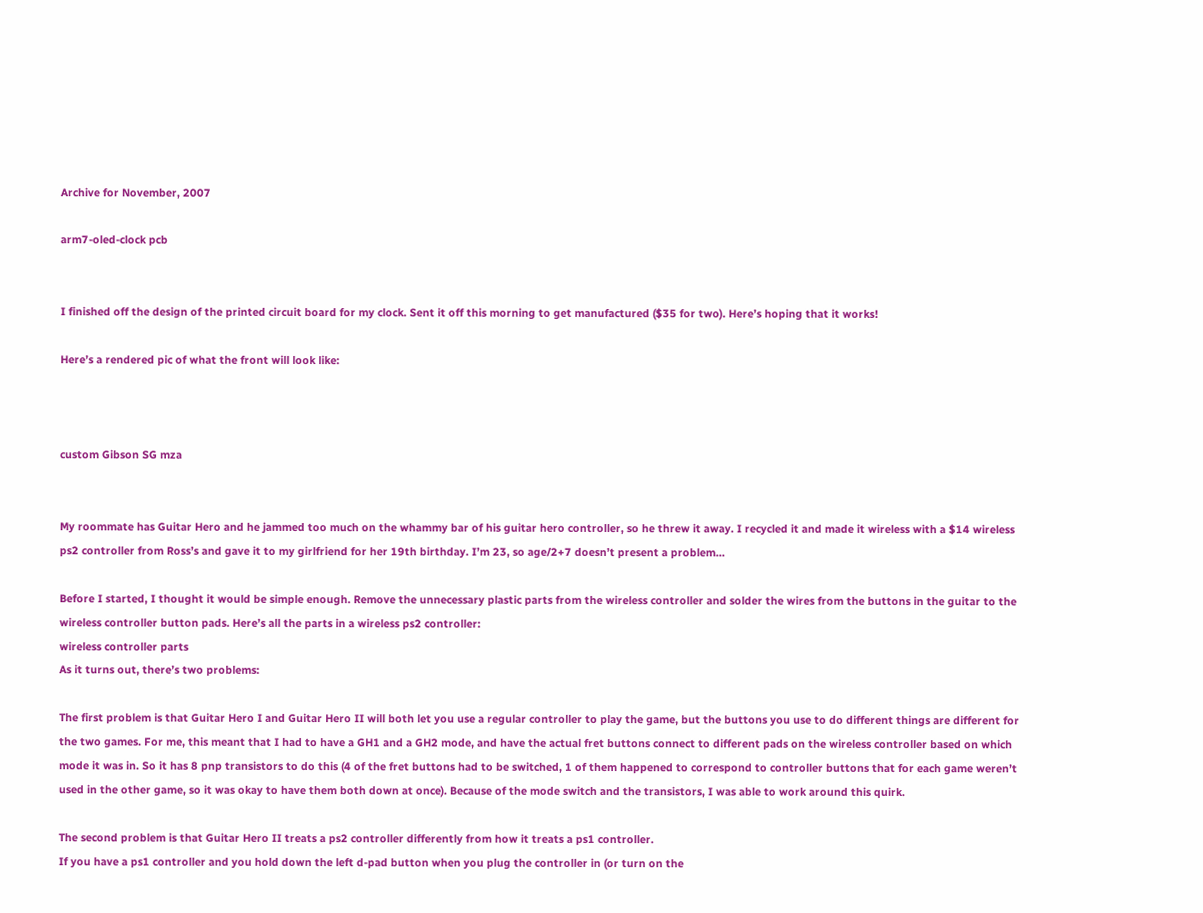Archive for November, 2007

arm7-oled-clock pcb


I finished off the design of the printed circuit board for my clock. Sent it off this morning to get manufactured ($35 for two). Here’s hoping that it works!

Here’s a rendered pic of what the front will look like:



custom Gibson SG mza


My roommate has Guitar Hero and he jammed too much on the whammy bar of his guitar hero controller, so he threw it away. I recycled it and made it wireless with a $14 wireless ps2 controller from Ross’s and gave it to my girlfriend for her 19th birthday. I’m 23, so age/2+7 doesn’t present a problem…

Before I started, I thought it would be simple enough. Remove the unnecessary plastic parts from the wireless controller and solder the wires from the buttons in the guitar to the wireless controller button pads. Here’s all the parts in a wireless ps2 controller:
wireless controller parts
As it turns out, there’s two problems:

The first problem is that Guitar Hero I and Guitar Hero II will both let you use a regular controller to play the game, but the buttons you use to do different things are different for the two games. For me, this meant that I had to have a GH1 and a GH2 mode, and have the actual fret buttons connect to different pads on the wireless controller based on which mode it was in. So it has 8 pnp transistors to do this (4 of the fret buttons had to be switched, 1 of them happened to correspond to controller buttons that for each game weren’t used in the other game, so it was okay to have them both down at once). Because of the mode switch and the transistors, I was able to work around this quirk.

The second problem is that Guitar Hero II treats a ps2 controller differently from how it treats a ps1 controller.
If you have a ps1 controller and you hold down the left d-pad button when you plug the controller in (or turn on the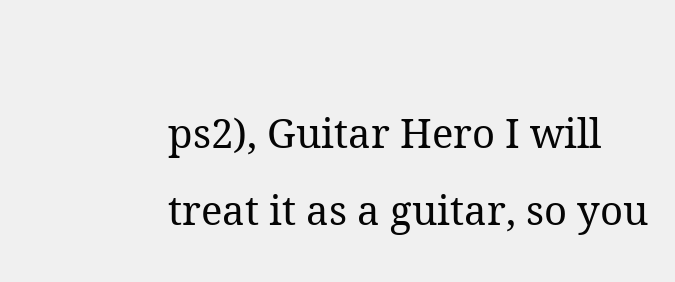ps2), Guitar Hero I will treat it as a guitar, so you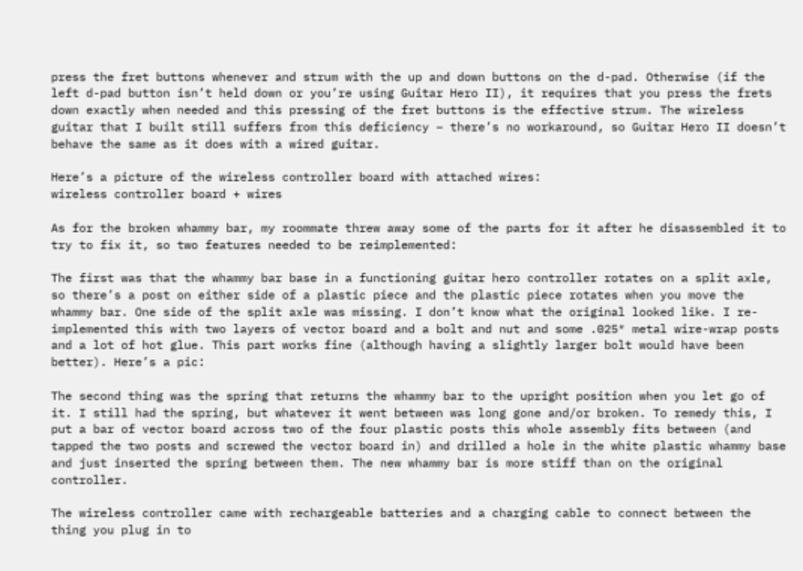press the fret buttons whenever and strum with the up and down buttons on the d-pad. Otherwise (if the left d-pad button isn’t held down or you’re using Guitar Hero II), it requires that you press the frets down exactly when needed and this pressing of the fret buttons is the effective strum. The wireless guitar that I built still suffers from this deficiency – there’s no workaround, so Guitar Hero II doesn’t behave the same as it does with a wired guitar.

Here’s a picture of the wireless controller board with attached wires:
wireless controller board + wires

As for the broken whammy bar, my roommate threw away some of the parts for it after he disassembled it to try to fix it, so two features needed to be reimplemented:

The first was that the whammy bar base in a functioning guitar hero controller rotates on a split axle, so there’s a post on either side of a plastic piece and the plastic piece rotates when you move the whammy bar. One side of the split axle was missing. I don’t know what the original looked like. I re-implemented this with two layers of vector board and a bolt and nut and some .025″ metal wire-wrap posts and a lot of hot glue. This part works fine (although having a slightly larger bolt would have been better). Here’s a pic:

The second thing was the spring that returns the whammy bar to the upright position when you let go of it. I still had the spring, but whatever it went between was long gone and/or broken. To remedy this, I put a bar of vector board across two of the four plastic posts this whole assembly fits between (and tapped the two posts and screwed the vector board in) and drilled a hole in the white plastic whammy base and just inserted the spring between them. The new whammy bar is more stiff than on the original controller.

The wireless controller came with rechargeable batteries and a charging cable to connect between the thing you plug in to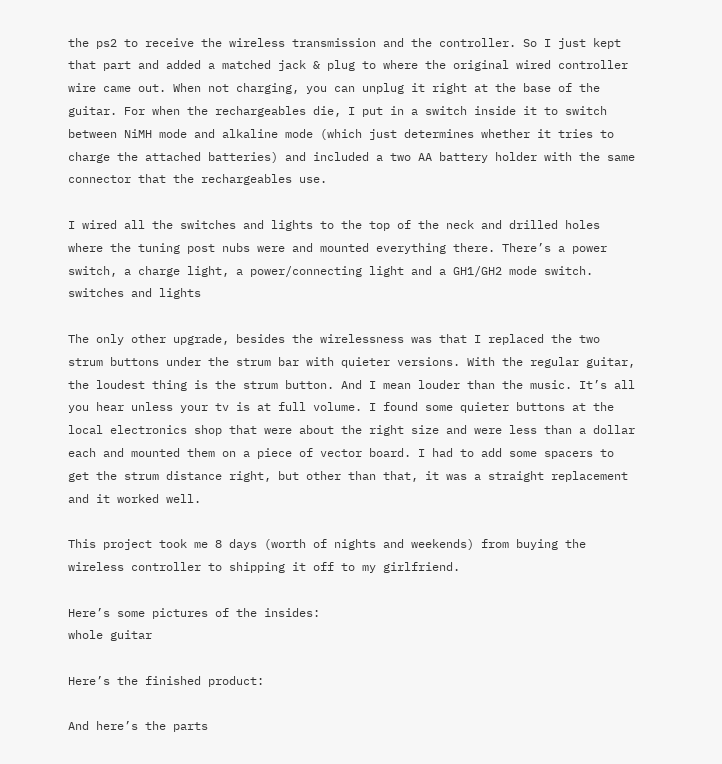the ps2 to receive the wireless transmission and the controller. So I just kept that part and added a matched jack & plug to where the original wired controller wire came out. When not charging, you can unplug it right at the base of the guitar. For when the rechargeables die, I put in a switch inside it to switch between NiMH mode and alkaline mode (which just determines whether it tries to charge the attached batteries) and included a two AA battery holder with the same connector that the rechargeables use.

I wired all the switches and lights to the top of the neck and drilled holes where the tuning post nubs were and mounted everything there. There’s a power switch, a charge light, a power/connecting light and a GH1/GH2 mode switch.
switches and lights

The only other upgrade, besides the wirelessness was that I replaced the two strum buttons under the strum bar with quieter versions. With the regular guitar, the loudest thing is the strum button. And I mean louder than the music. It’s all you hear unless your tv is at full volume. I found some quieter buttons at the local electronics shop that were about the right size and were less than a dollar each and mounted them on a piece of vector board. I had to add some spacers to get the strum distance right, but other than that, it was a straight replacement and it worked well.

This project took me 8 days (worth of nights and weekends) from buying the wireless controller to shipping it off to my girlfriend.

Here’s some pictures of the insides:
whole guitar

Here’s the finished product:

And here’s the parts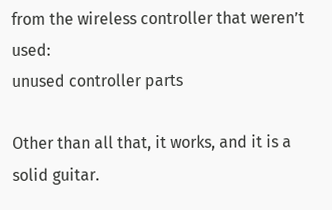from the wireless controller that weren’t used:
unused controller parts

Other than all that, it works, and it is a solid guitar.